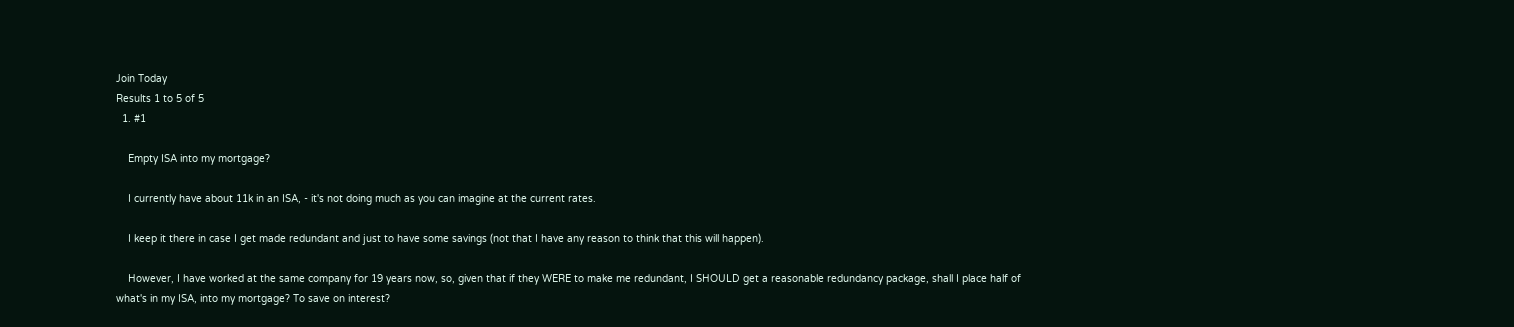Join Today
Results 1 to 5 of 5
  1. #1

    Empty ISA into my mortgage?

    I currently have about 11k in an ISA, - it's not doing much as you can imagine at the current rates.

    I keep it there in case I get made redundant and just to have some savings (not that I have any reason to think that this will happen).

    However, I have worked at the same company for 19 years now, so, given that if they WERE to make me redundant, I SHOULD get a reasonable redundancy package, shall I place half of what's in my ISA, into my mortgage? To save on interest?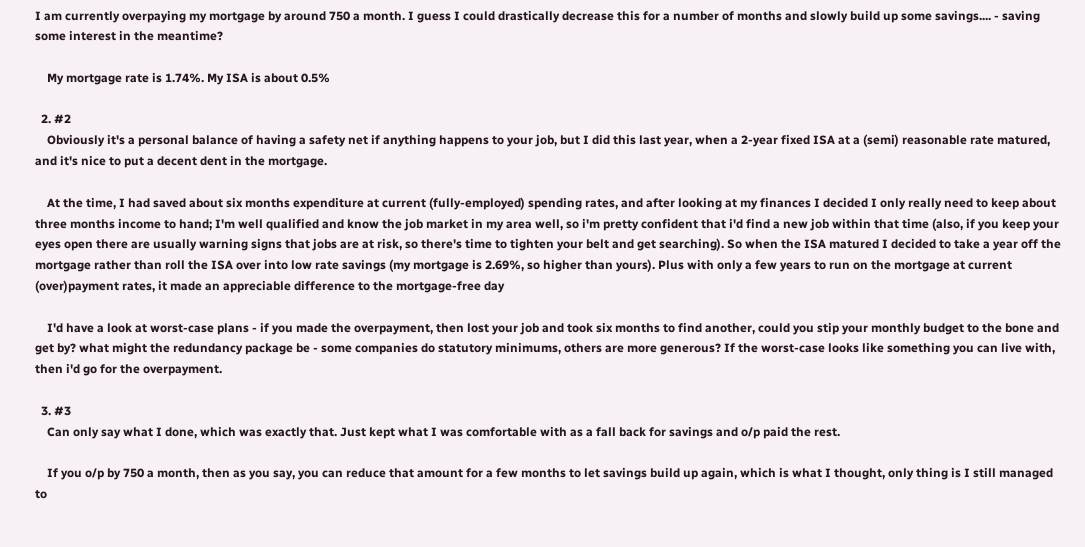I am currently overpaying my mortgage by around 750 a month. I guess I could drastically decrease this for a number of months and slowly build up some savings.... - saving some interest in the meantime?

    My mortgage rate is 1.74%. My ISA is about 0.5%

  2. #2
    Obviously it's a personal balance of having a safety net if anything happens to your job, but I did this last year, when a 2-year fixed ISA at a (semi) reasonable rate matured, and it's nice to put a decent dent in the mortgage.

    At the time, I had saved about six months expenditure at current (fully-employed) spending rates, and after looking at my finances I decided I only really need to keep about three months income to hand; I'm well qualified and know the job market in my area well, so i'm pretty confident that i'd find a new job within that time (also, if you keep your eyes open there are usually warning signs that jobs are at risk, so there's time to tighten your belt and get searching). So when the ISA matured I decided to take a year off the mortgage rather than roll the ISA over into low rate savings (my mortgage is 2.69%, so higher than yours). Plus with only a few years to run on the mortgage at current (over)payment rates, it made an appreciable difference to the mortgage-free day

    I'd have a look at worst-case plans - if you made the overpayment, then lost your job and took six months to find another, could you stip your monthly budget to the bone and get by? what might the redundancy package be - some companies do statutory minimums, others are more generous? If the worst-case looks like something you can live with, then i'd go for the overpayment.

  3. #3
    Can only say what I done, which was exactly that. Just kept what I was comfortable with as a fall back for savings and o/p paid the rest.

    If you o/p by 750 a month, then as you say, you can reduce that amount for a few months to let savings build up again, which is what I thought, only thing is I still managed to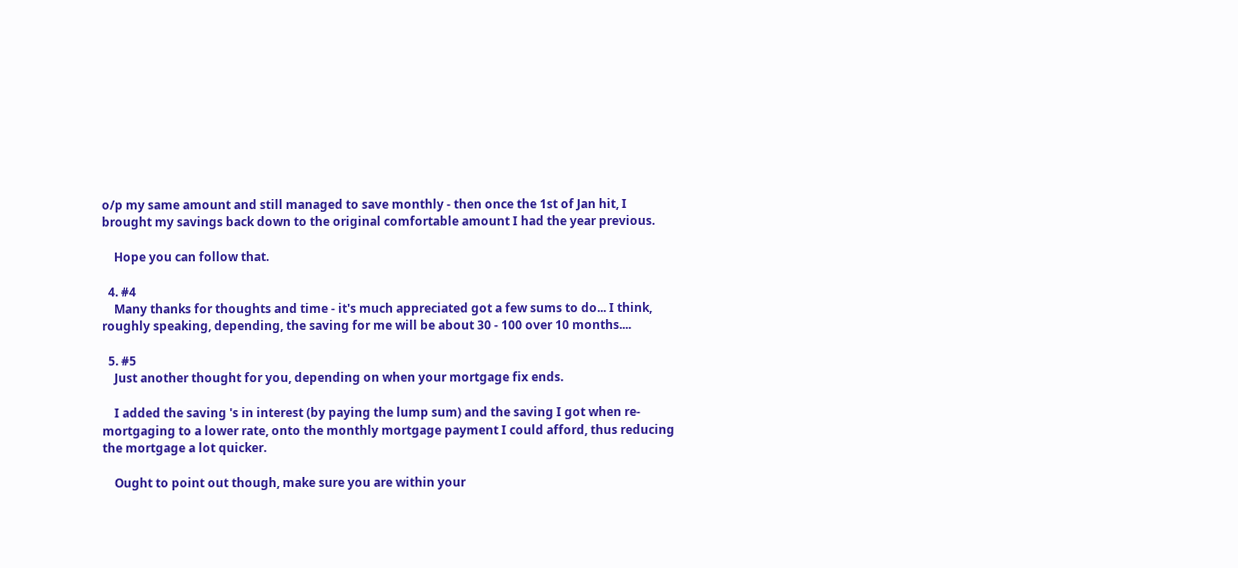o/p my same amount and still managed to save monthly - then once the 1st of Jan hit, I brought my savings back down to the original comfortable amount I had the year previous.

    Hope you can follow that.

  4. #4
    Many thanks for thoughts and time - it's much appreciated got a few sums to do... I think, roughly speaking, depending, the saving for me will be about 30 - 100 over 10 months....

  5. #5
    Just another thought for you, depending on when your mortgage fix ends.

    I added the saving 's in interest (by paying the lump sum) and the saving I got when re-mortgaging to a lower rate, onto the monthly mortgage payment I could afford, thus reducing the mortgage a lot quicker.

    Ought to point out though, make sure you are within your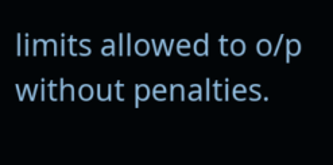limits allowed to o/p without penalties.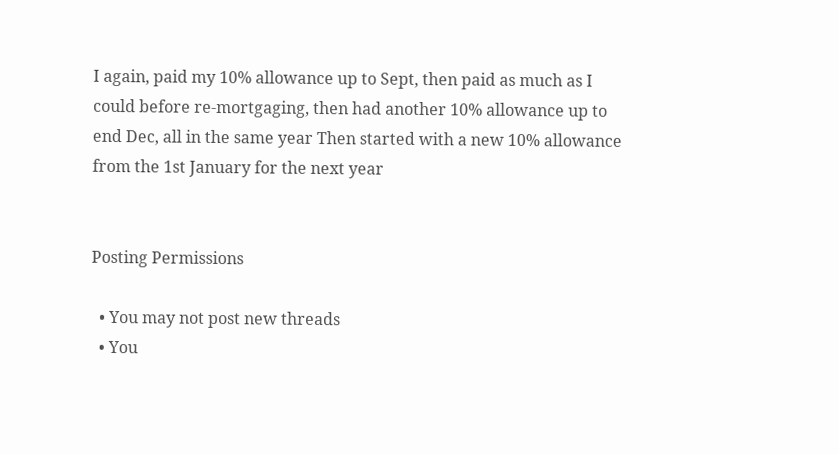I again, paid my 10% allowance up to Sept, then paid as much as I could before re-mortgaging, then had another 10% allowance up to end Dec, all in the same year Then started with a new 10% allowance from the 1st January for the next year


Posting Permissions

  • You may not post new threads
  • You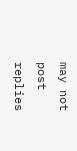may not post replies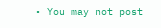• You may not post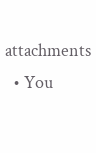attachments
  • You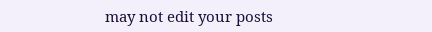may not edit your posts